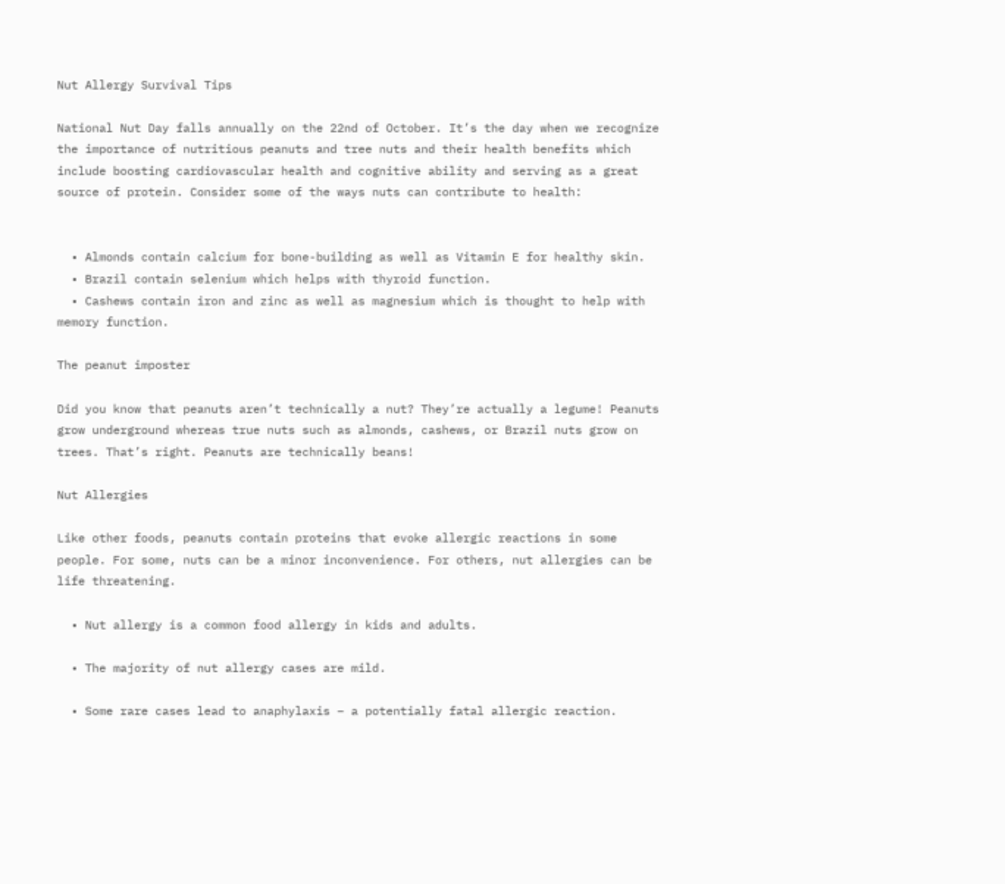Nut Allergy Survival Tips

National Nut Day falls annually on the 22nd of October. It’s the day when we recognize the importance of nutritious peanuts and tree nuts and their health benefits which include boosting cardiovascular health and cognitive ability and serving as a great source of protein. Consider some of the ways nuts can contribute to health:


  • Almonds contain calcium for bone-building as well as Vitamin E for healthy skin.
  • Brazil contain selenium which helps with thyroid function.
  • Cashews contain iron and zinc as well as magnesium which is thought to help with memory function.

The peanut imposter

Did you know that peanuts aren’t technically a nut? They’re actually a legume! Peanuts grow underground whereas true nuts such as almonds, cashews, or Brazil nuts grow on trees. That’s right. Peanuts are technically beans!

Nut Allergies

Like other foods, peanuts contain proteins that evoke allergic reactions in some people. For some, nuts can be a minor inconvenience. For others, nut allergies can be life threatening.

  • Nut allergy is a common food allergy in kids and adults.

  • The majority of nut allergy cases are mild.

  • Some rare cases lead to anaphylaxis – a potentially fatal allergic reaction.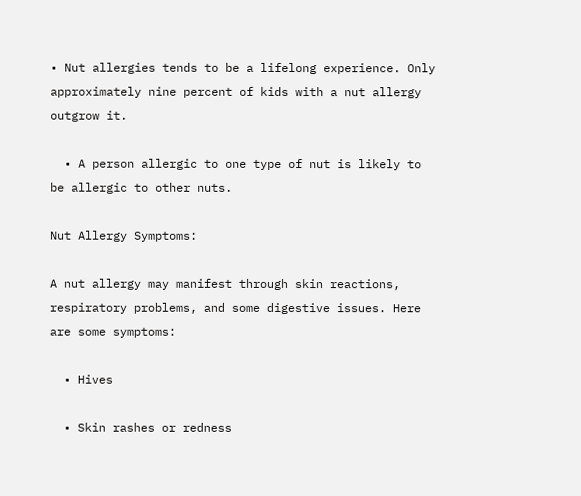• Nut allergies tends to be a lifelong experience. Only approximately nine percent of kids with a nut allergy outgrow it.

  • A person allergic to one type of nut is likely to be allergic to other nuts.

Nut Allergy Symptoms:

A nut allergy may manifest through skin reactions, respiratory problems, and some digestive issues. Here are some symptoms:

  • Hives

  • Skin rashes or redness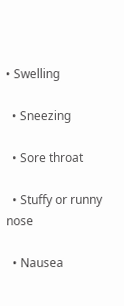• Swelling

  • Sneezing

  • Sore throat

  • Stuffy or runny nose

  • Nausea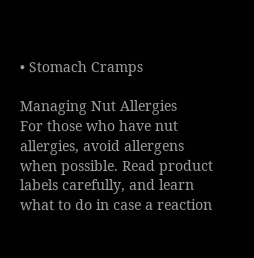• Stomach Cramps

Managing Nut Allergies
For those who have nut allergies, avoid allergens when possible. Read product labels carefully, and learn what to do in case a reaction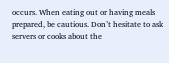occurs. When eating out or having meals prepared, be cautious. Don’t hesitate to ask servers or cooks about the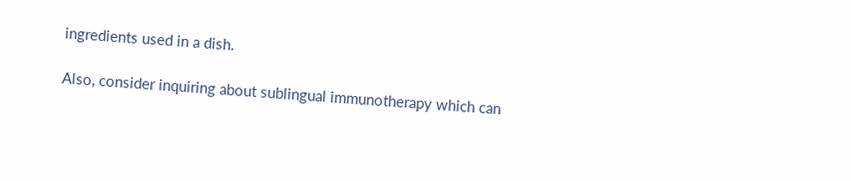ingredients used in a dish.

Also, consider inquiring about sublingual immunotherapy which can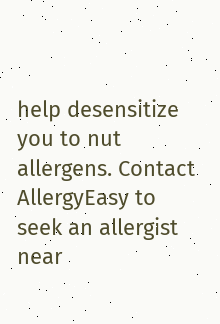help desensitize you to nut allergens. Contact AllergyEasy to seek an allergist near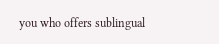you who offers sublingual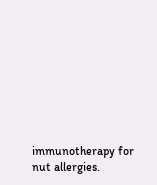immunotherapy for nut allergies.